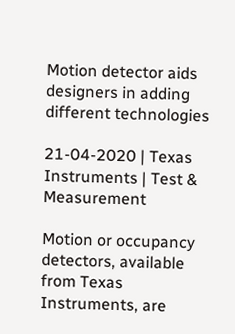Motion detector aids designers in adding different technologies

21-04-2020 | Texas Instruments | Test & Measurement

Motion or occupancy detectors, available from Texas Instruments, are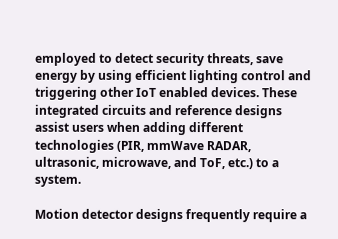employed to detect security threats, save energy by using efficient lighting control and triggering other IoT enabled devices. These integrated circuits and reference designs assist users when adding different technologies (PIR, mmWave RADAR, ultrasonic, microwave, and ToF, etc.) to a system.

Motion detector designs frequently require a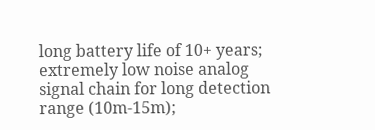long battery life of 10+ years; extremely low noise analog signal chain for long detection range (10m-15m);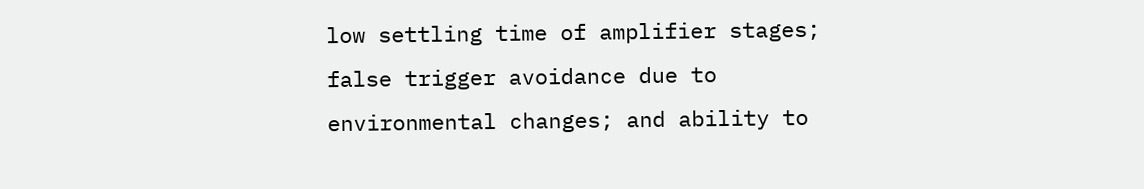low settling time of amplifier stages; false trigger avoidance due to environmental changes; and ability to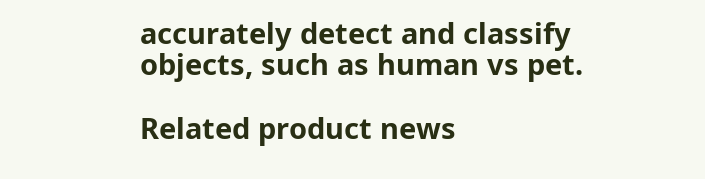accurately detect and classify objects, such as human vs pet.

Related product news